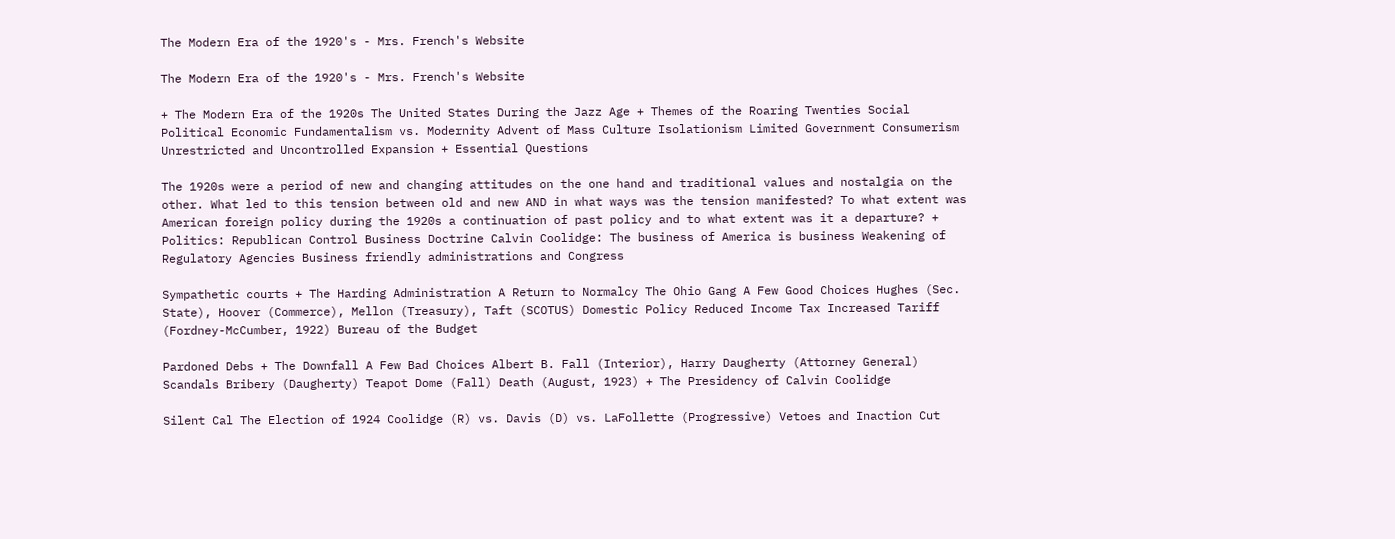The Modern Era of the 1920's - Mrs. French's Website

The Modern Era of the 1920's - Mrs. French's Website

+ The Modern Era of the 1920s The United States During the Jazz Age + Themes of the Roaring Twenties Social Political Economic Fundamentalism vs. Modernity Advent of Mass Culture Isolationism Limited Government Consumerism Unrestricted and Uncontrolled Expansion + Essential Questions

The 1920s were a period of new and changing attitudes on the one hand and traditional values and nostalgia on the other. What led to this tension between old and new AND in what ways was the tension manifested? To what extent was American foreign policy during the 1920s a continuation of past policy and to what extent was it a departure? + Politics: Republican Control Business Doctrine Calvin Coolidge: The business of America is business Weakening of Regulatory Agencies Business friendly administrations and Congress

Sympathetic courts + The Harding Administration A Return to Normalcy The Ohio Gang A Few Good Choices Hughes (Sec. State), Hoover (Commerce), Mellon (Treasury), Taft (SCOTUS) Domestic Policy Reduced Income Tax Increased Tariff (Fordney-McCumber, 1922) Bureau of the Budget

Pardoned Debs + The Downfall A Few Bad Choices Albert B. Fall (Interior), Harry Daugherty (Attorney General) Scandals Bribery (Daugherty) Teapot Dome (Fall) Death (August, 1923) + The Presidency of Calvin Coolidge

Silent Cal The Election of 1924 Coolidge (R) vs. Davis (D) vs. LaFollette (Progressive) Vetoes and Inaction Cut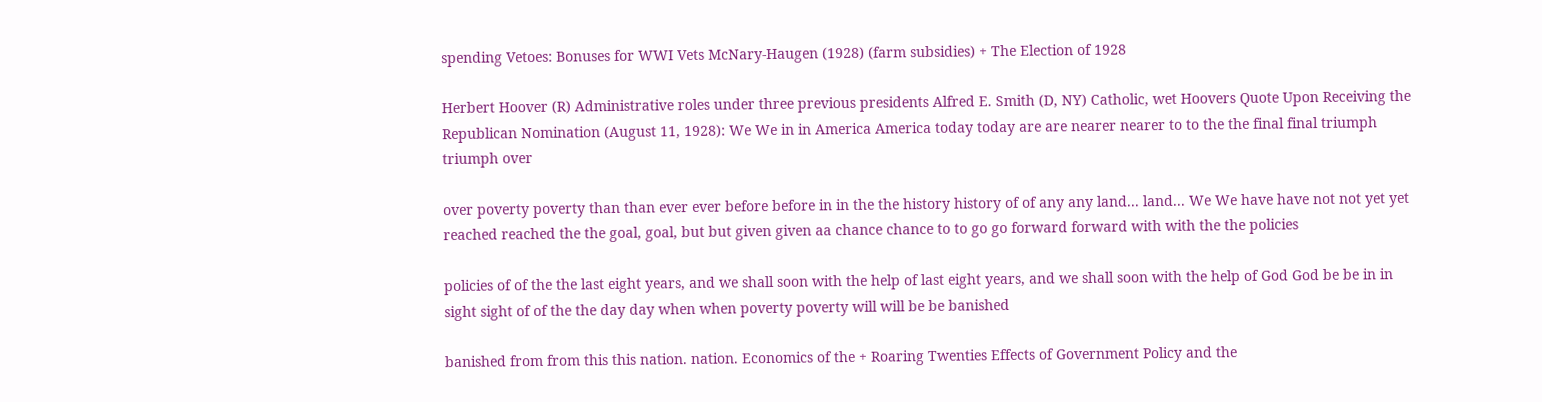spending Vetoes: Bonuses for WWI Vets McNary-Haugen (1928) (farm subsidies) + The Election of 1928

Herbert Hoover (R) Administrative roles under three previous presidents Alfred E. Smith (D, NY) Catholic, wet Hoovers Quote Upon Receiving the Republican Nomination (August 11, 1928): We We in in America America today today are are nearer nearer to to the the final final triumph triumph over

over poverty poverty than than ever ever before before in in the the history history of of any any land... land... We We have have not not yet yet reached reached the the goal, goal, but but given given aa chance chance to to go go forward forward with with the the policies

policies of of the the last eight years, and we shall soon with the help of last eight years, and we shall soon with the help of God God be be in in sight sight of of the the day day when when poverty poverty will will be be banished

banished from from this this nation. nation. Economics of the + Roaring Twenties Effects of Government Policy and the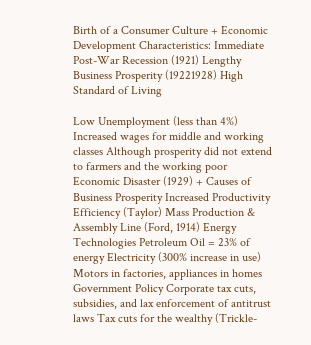Birth of a Consumer Culture + Economic Development Characteristics: Immediate Post-War Recession (1921) Lengthy Business Prosperity (19221928) High Standard of Living

Low Unemployment (less than 4%) Increased wages for middle and working classes Although prosperity did not extend to farmers and the working poor Economic Disaster (1929) + Causes of Business Prosperity Increased Productivity Efficiency (Taylor) Mass Production & Assembly Line (Ford, 1914) Energy Technologies Petroleum Oil = 23% of energy Electricity (300% increase in use) Motors in factories, appliances in homes Government Policy Corporate tax cuts, subsidies, and lax enforcement of antitrust laws Tax cuts for the wealthy (Trickle-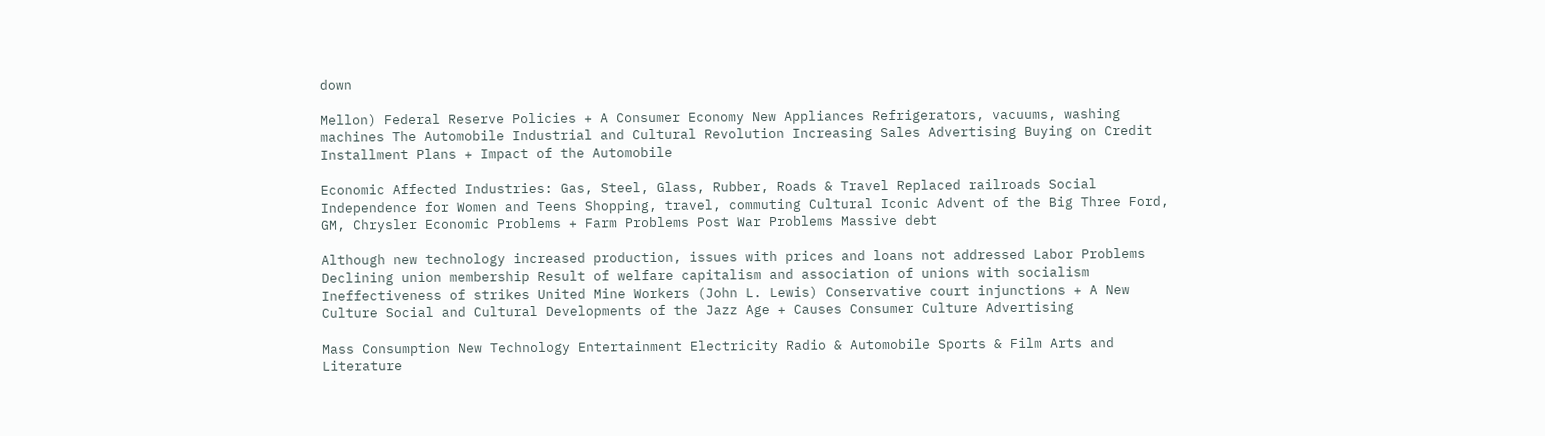down

Mellon) Federal Reserve Policies + A Consumer Economy New Appliances Refrigerators, vacuums, washing machines The Automobile Industrial and Cultural Revolution Increasing Sales Advertising Buying on Credit Installment Plans + Impact of the Automobile

Economic Affected Industries: Gas, Steel, Glass, Rubber, Roads & Travel Replaced railroads Social Independence for Women and Teens Shopping, travel, commuting Cultural Iconic Advent of the Big Three Ford, GM, Chrysler Economic Problems + Farm Problems Post War Problems Massive debt

Although new technology increased production, issues with prices and loans not addressed Labor Problems Declining union membership Result of welfare capitalism and association of unions with socialism Ineffectiveness of strikes United Mine Workers (John L. Lewis) Conservative court injunctions + A New Culture Social and Cultural Developments of the Jazz Age + Causes Consumer Culture Advertising

Mass Consumption New Technology Entertainment Electricity Radio & Automobile Sports & Film Arts and Literature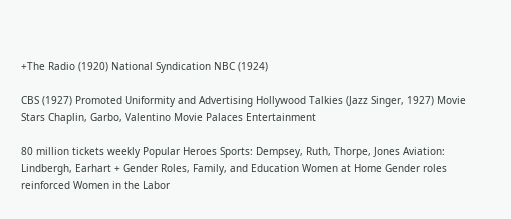+The Radio (1920) National Syndication NBC (1924)

CBS (1927) Promoted Uniformity and Advertising Hollywood Talkies (Jazz Singer, 1927) Movie Stars Chaplin, Garbo, Valentino Movie Palaces Entertainment

80 million tickets weekly Popular Heroes Sports: Dempsey, Ruth, Thorpe, Jones Aviation: Lindbergh, Earhart + Gender Roles, Family, and Education Women at Home Gender roles reinforced Women in the Labor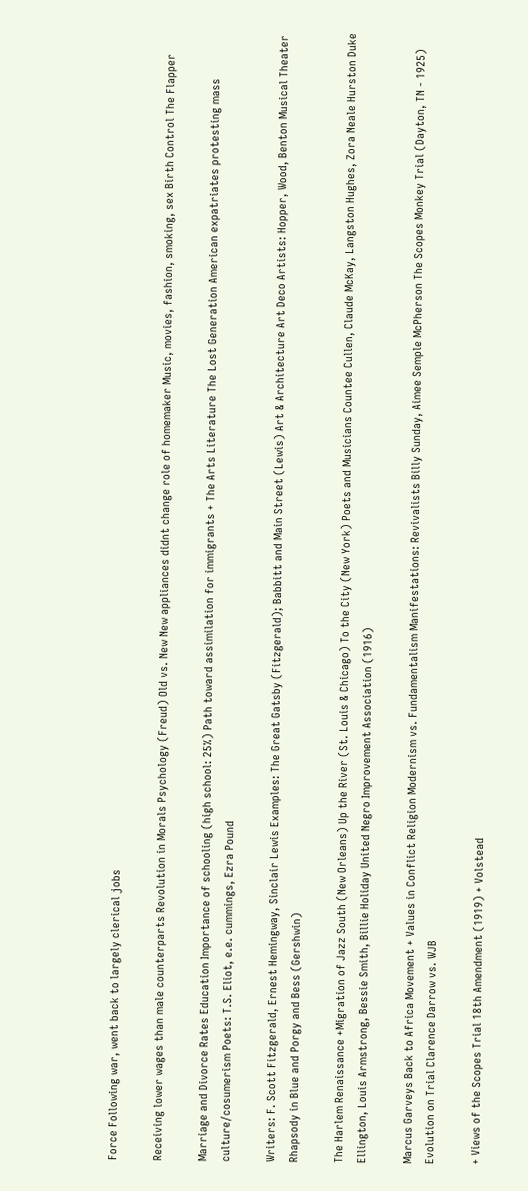Force Following war, went back to largely clerical jobs

Receiving lower wages than male counterparts Revolution in Morals Psychology (Freud) Old vs. New New appliances didnt change role of homemaker Music, movies, fashion, smoking, sex Birth Control The Flapper

Marriage and Divorce Rates Education Importance of schooling (high school: 25%) Path toward assimilation for immigrants + The Arts Literature The Lost Generation American expatriates protesting mass culture/cosumerism Poets: T.S. Eliot, e.e. cummings, Ezra Pound

Writers: F. Scott Fitzgerald, Ernest Hemingway, Sinclair Lewis Examples: The Great Gatsby (Fitzgerald); Babbitt and Main Street (Lewis) Art & Architecture Art Deco Artists: Hopper, Wood, Benton Musical Theater Rhapsody in Blue and Porgy and Bess (Gershwin)

The Harlem Renaissance +Migration of Jazz South (New Orleans) Up the River (St. Louis & Chicago) To the City (New York) Poets and Musicians Countee Cullen, Claude McKay, Langston Hughes, Zora Neale Hurston Duke Ellington, Louis Armstrong, Bessie Smith, Billie Holiday United Negro Improvement Association (1916)

Marcus Garveys Back to Africa Movement + Values in Conflict Religion Modernism vs. Fundamentalism Manifestations: Revivalists Billy Sunday, Aimee Semple McPherson The Scopes Monkey Trial (Dayton, TN - 1925) Evolution on Trial Clarence Darrow vs. WJB

+ Views of the Scopes Trial 18th Amendment (1919) + Volstead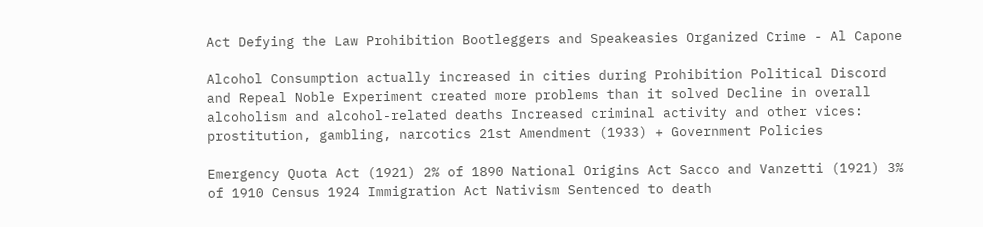Act Defying the Law Prohibition Bootleggers and Speakeasies Organized Crime - Al Capone

Alcohol Consumption actually increased in cities during Prohibition Political Discord and Repeal Noble Experiment created more problems than it solved Decline in overall alcoholism and alcohol-related deaths Increased criminal activity and other vices: prostitution, gambling, narcotics 21st Amendment (1933) + Government Policies

Emergency Quota Act (1921) 2% of 1890 National Origins Act Sacco and Vanzetti (1921) 3% of 1910 Census 1924 Immigration Act Nativism Sentenced to death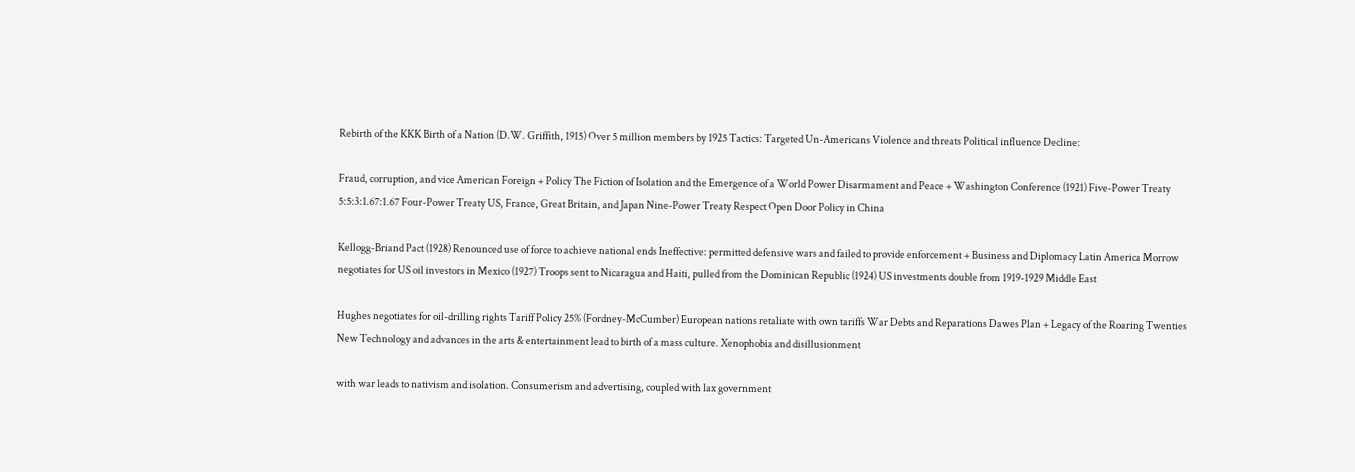Rebirth of the KKK Birth of a Nation (D.W. Griffith, 1915) Over 5 million members by 1925 Tactics: Targeted Un-Americans Violence and threats Political influence Decline:

Fraud, corruption, and vice American Foreign + Policy The Fiction of Isolation and the Emergence of a World Power Disarmament and Peace + Washington Conference (1921) Five-Power Treaty 5:5:3:1.67:1.67 Four-Power Treaty US, France, Great Britain, and Japan Nine-Power Treaty Respect Open Door Policy in China

Kellogg-Briand Pact (1928) Renounced use of force to achieve national ends Ineffective: permitted defensive wars and failed to provide enforcement + Business and Diplomacy Latin America Morrow negotiates for US oil investors in Mexico (1927) Troops sent to Nicaragua and Haiti, pulled from the Dominican Republic (1924) US investments double from 1919-1929 Middle East

Hughes negotiates for oil-drilling rights Tariff Policy 25% (Fordney-McCumber) European nations retaliate with own tariffs War Debts and Reparations Dawes Plan + Legacy of the Roaring Twenties New Technology and advances in the arts & entertainment lead to birth of a mass culture. Xenophobia and disillusionment

with war leads to nativism and isolation. Consumerism and advertising, coupled with lax government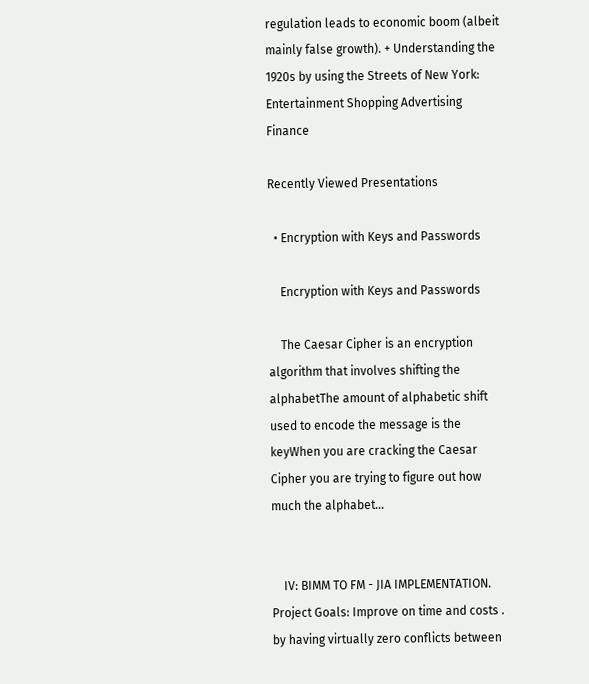regulation leads to economic boom (albeit mainly false growth). + Understanding the 1920s by using the Streets of New York: Entertainment Shopping Advertising Finance

Recently Viewed Presentations

  • Encryption with Keys and Passwords

    Encryption with Keys and Passwords

    The Caesar Cipher is an encryption algorithm that involves shifting the alphabetThe amount of alphabetic shift used to encode the message is the keyWhen you are cracking the Caesar Cipher you are trying to figure out how much the alphabet...


    IV: BIMM TO FM - JIA IMPLEMENTATION. Project Goals: Improve on time and costs . by having virtually zero conflicts between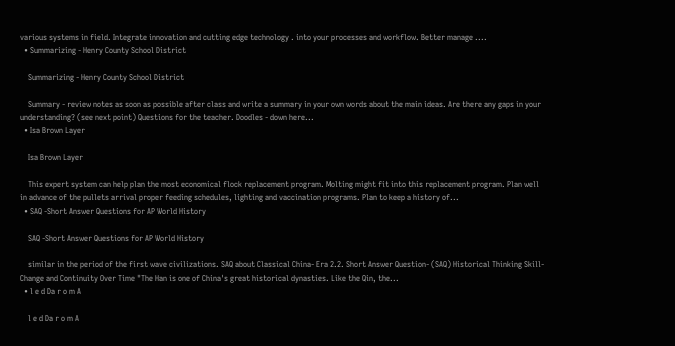various systems in field. Integrate innovation and cutting edge technology . into your processes and workflow. Better manage ....
  • Summarizing - Henry County School District

    Summarizing - Henry County School District

    Summary - review notes as soon as possible after class and write a summary in your own words about the main ideas. Are there any gaps in your understanding? (see next point) Questions for the teacher. Doodles - down here...
  • Isa Brown Layer

    Isa Brown Layer

    This expert system can help plan the most economical flock replacement program. Molting might fit into this replacement program. Plan well in advance of the pullets arrival proper feeding schedules, lighting and vaccination programs. Plan to keep a history of...
  • SAQ -Short Answer Questions for AP World History

    SAQ -Short Answer Questions for AP World History

    similar in the period of the first wave civilizations. SAQ about Classical China- Era 2.2. Short Answer Question- (SAQ) Historical Thinking Skill- Change and Continuity Over Time "The Han is one of China's great historical dynasties. Like the Qin, the...
  • l e d Da r o m A

    l e d Da r o m A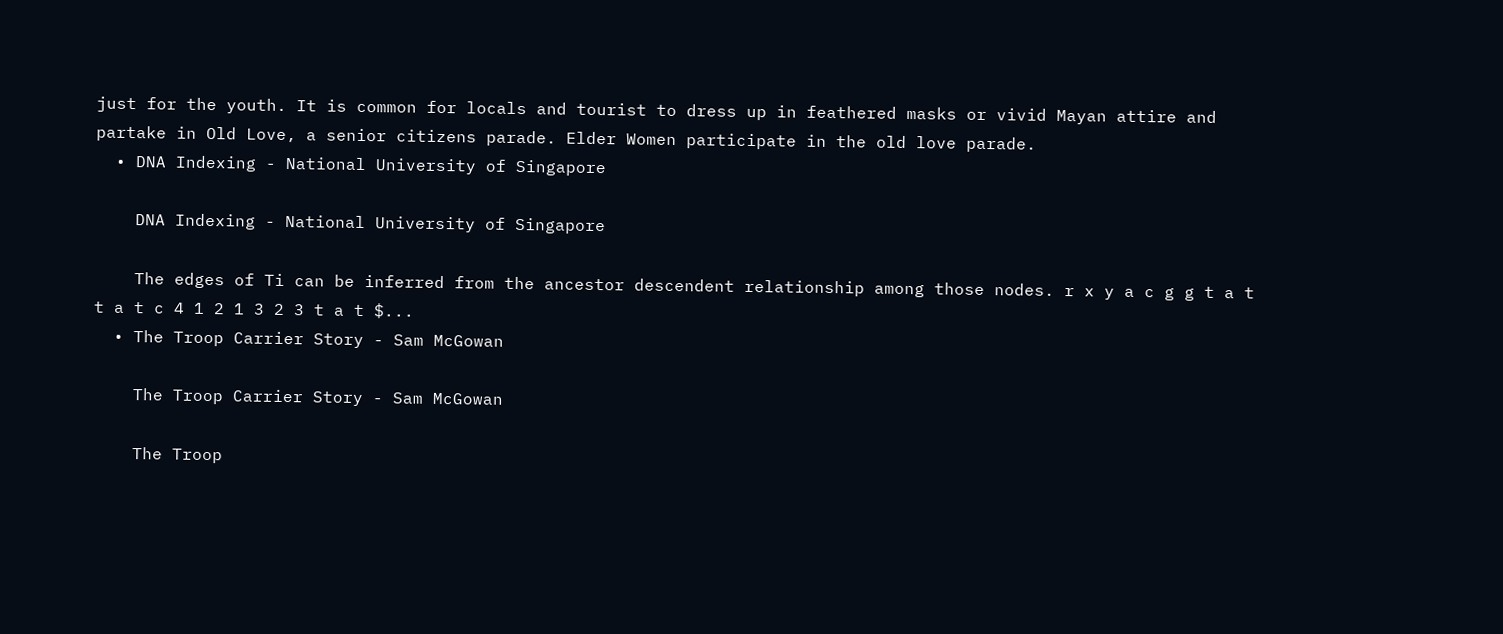just for the youth. It is common for locals and tourist to dress up in feathered masks or vivid Mayan attire and partake in Old Love, a senior citizens parade. Elder Women participate in the old love parade.
  • DNA Indexing - National University of Singapore

    DNA Indexing - National University of Singapore

    The edges of Ti can be inferred from the ancestor descendent relationship among those nodes. r x y a c g g t a t t a t c 4 1 2 1 3 2 3 t a t $...
  • The Troop Carrier Story - Sam McGowan

    The Troop Carrier Story - Sam McGowan

    The Troop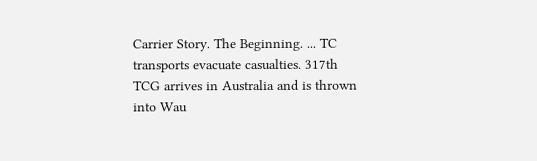Carrier Story. The Beginning. ... TC transports evacuate casualties. 317th TCG arrives in Australia and is thrown into Wau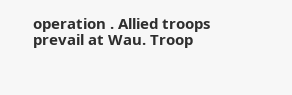operation . Allied troops prevail at Wau. Troop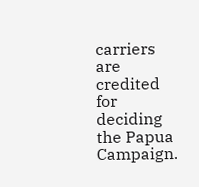carriers are credited for deciding the Papua Campaign.